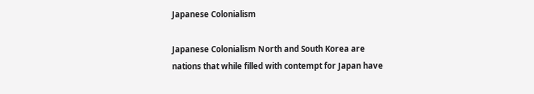Japanese Colonialism

Japanese Colonialism North and South Korea are nations that while filled with contempt for Japan have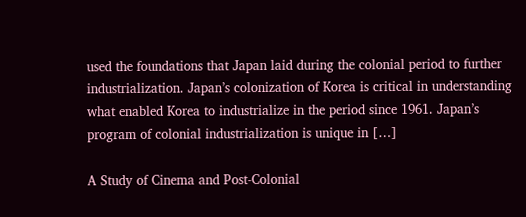used the foundations that Japan laid during the colonial period to further industrialization. Japan’s colonization of Korea is critical in understanding what enabled Korea to industrialize in the period since 1961. Japan’s program of colonial industrialization is unique in […]

A Study of Cinema and Post-Colonial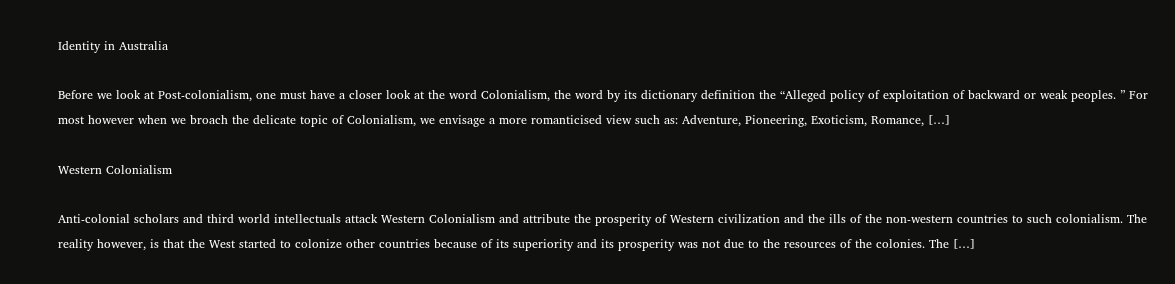Identity in Australia

Before we look at Post-colonialism, one must have a closer look at the word Colonialism, the word by its dictionary definition the “Alleged policy of exploitation of backward or weak peoples. ” For most however when we broach the delicate topic of Colonialism, we envisage a more romanticised view such as: Adventure, Pioneering, Exoticism, Romance, […]

Western Colonialism

Anti-colonial scholars and third world intellectuals attack Western Colonialism and attribute the prosperity of Western civilization and the ills of the non-western countries to such colonialism. The reality however, is that the West started to colonize other countries because of its superiority and its prosperity was not due to the resources of the colonies. The […]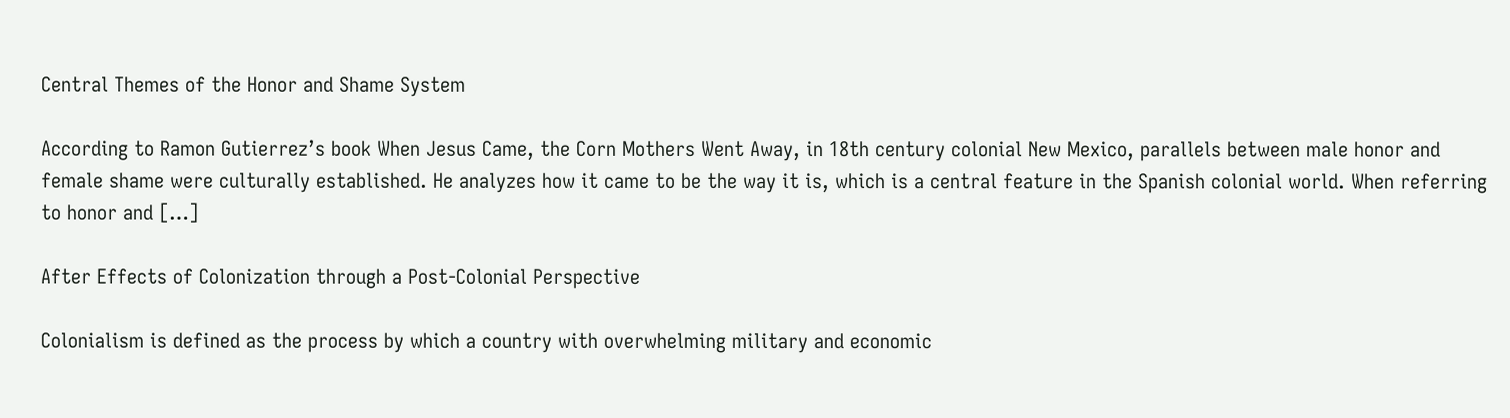Central Themes of the Honor and Shame System

According to Ramon Gutierrez’s book When Jesus Came, the Corn Mothers Went Away, in 18th century colonial New Mexico, parallels between male honor and female shame were culturally established. He analyzes how it came to be the way it is, which is a central feature in the Spanish colonial world. When referring to honor and […]

After Effects of Colonization through a Post-Colonial Perspective

Colonialism is defined as the process by which a country with overwhelming military and economic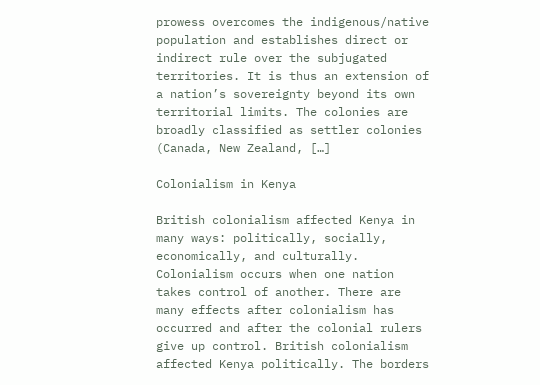prowess overcomes the indigenous/native population and establishes direct or indirect rule over the subjugated territories. It is thus an extension of a nation’s sovereignty beyond its own territorial limits. The colonies are broadly classified as settler colonies (Canada, New Zealand, […]

Colonialism in Kenya

British colonialism affected Kenya in many ways: politically, socially, economically, and culturally. Colonialism occurs when one nation takes control of another. There are many effects after colonialism has occurred and after the colonial rulers give up control. British colonialism affected Kenya politically. The borders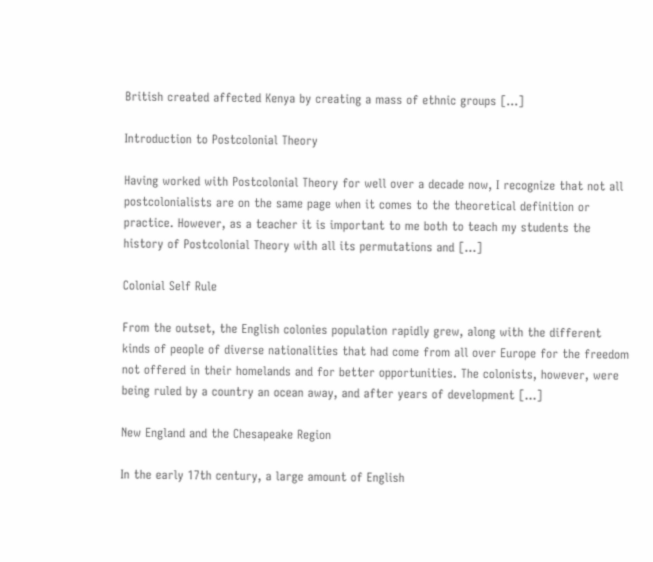British created affected Kenya by creating a mass of ethnic groups […]

Introduction to Postcolonial Theory

Having worked with Postcolonial Theory for well over a decade now, I recognize that not all postcolonialists are on the same page when it comes to the theoretical definition or practice. However, as a teacher it is important to me both to teach my students the history of Postcolonial Theory with all its permutations and […]

Colonial Self Rule

From the outset, the English colonies population rapidly grew, along with the different kinds of people of diverse nationalities that had come from all over Europe for the freedom not offered in their homelands and for better opportunities. The colonists, however, were being ruled by a country an ocean away, and after years of development […]

New England and the Chesapeake Region

In the early 17th century, a large amount of English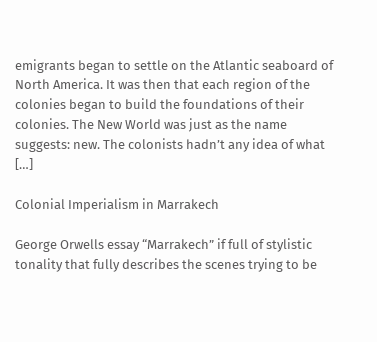emigrants began to settle on the Atlantic seaboard of North America. It was then that each region of the colonies began to build the foundations of their colonies. The New World was just as the name suggests: new. The colonists hadn’t any idea of what […]

Colonial Imperialism in Marrakech

George Orwells essay “Marrakech” if full of stylistic tonality that fully describes the scenes trying to be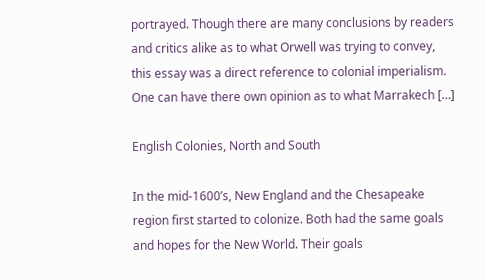portrayed. Though there are many conclusions by readers and critics alike as to what Orwell was trying to convey, this essay was a direct reference to colonial imperialism. One can have there own opinion as to what Marrakech […]

English Colonies, North and South

In the mid-1600’s, New England and the Chesapeake region first started to colonize. Both had the same goals and hopes for the New World. Their goals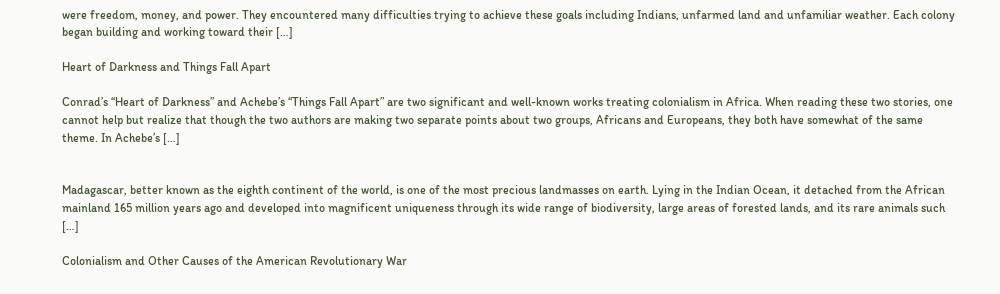were freedom, money, and power. They encountered many difficulties trying to achieve these goals including Indians, unfarmed land and unfamiliar weather. Each colony began building and working toward their […]

Heart of Darkness and Things Fall Apart

Conrad’s “Heart of Darkness” and Achebe’s “Things Fall Apart” are two significant and well-known works treating colonialism in Africa. When reading these two stories, one cannot help but realize that though the two authors are making two separate points about two groups, Africans and Europeans, they both have somewhat of the same theme. In Achebe’s […]


Madagascar, better known as the eighth continent of the world, is one of the most precious landmasses on earth. Lying in the Indian Ocean, it detached from the African mainland 165 million years ago and developed into magnificent uniqueness through its wide range of biodiversity, large areas of forested lands, and its rare animals such […]

Colonialism and Other Causes of the American Revolutionary War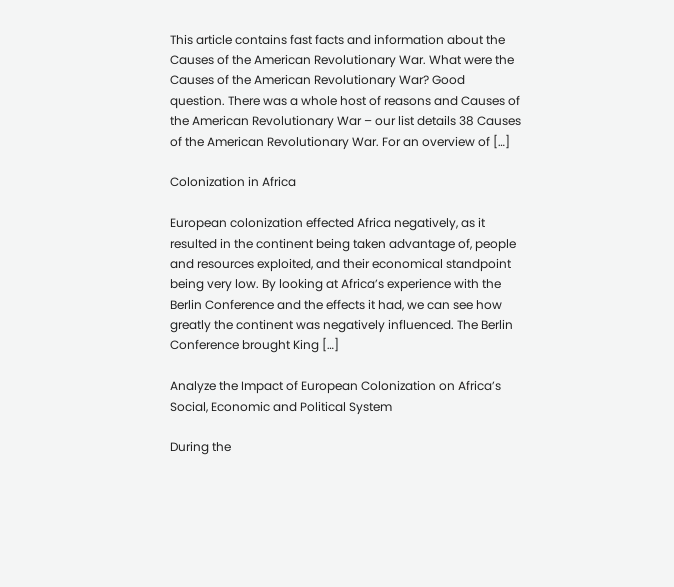This article contains fast facts and information about the Causes of the American Revolutionary War. What were the Causes of the American Revolutionary War? Good question. There was a whole host of reasons and Causes of the American Revolutionary War – our list details 38 Causes of the American Revolutionary War. For an overview of […]

Colonization in Africa

European colonization effected Africa negatively, as it resulted in the continent being taken advantage of, people and resources exploited, and their economical standpoint being very low. By looking at Africa’s experience with the Berlin Conference and the effects it had, we can see how greatly the continent was negatively influenced. The Berlin Conference brought King […]

Analyze the Impact of European Colonization on Africa’s Social, Economic and Political System

During the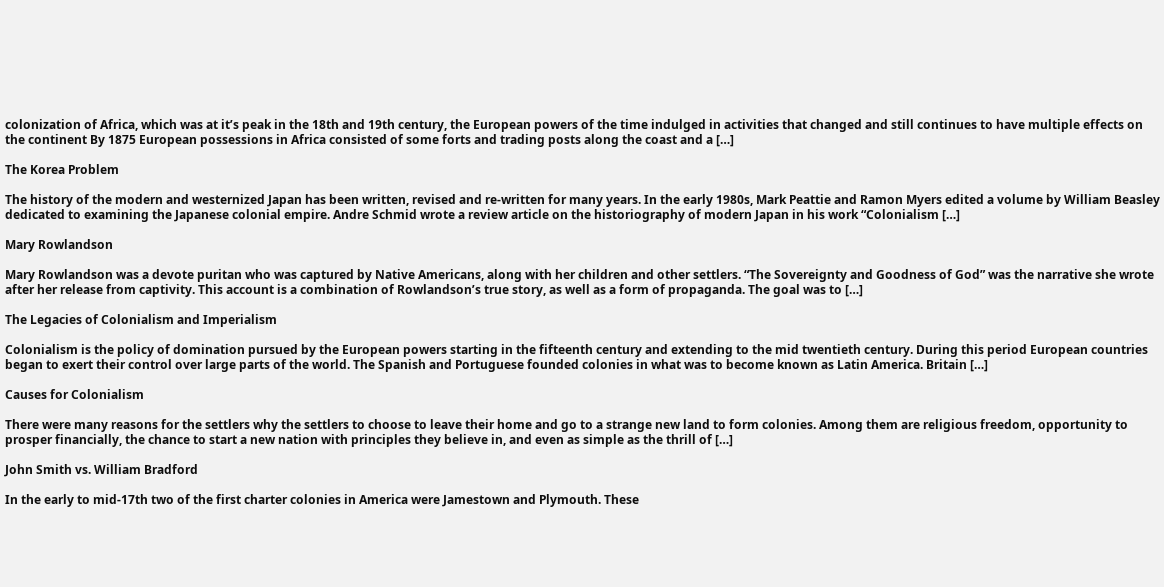colonization of Africa, which was at it’s peak in the 18th and 19th century, the European powers of the time indulged in activities that changed and still continues to have multiple effects on the continent By 1875 European possessions in Africa consisted of some forts and trading posts along the coast and a […]

The Korea Problem

The history of the modern and westernized Japan has been written, revised and re-written for many years. In the early 1980s, Mark Peattie and Ramon Myers edited a volume by William Beasley dedicated to examining the Japanese colonial empire. Andre Schmid wrote a review article on the historiography of modern Japan in his work “Colonialism […]

Mary Rowlandson

Mary Rowlandson was a devote puritan who was captured by Native Americans, along with her children and other settlers. “The Sovereignty and Goodness of God” was the narrative she wrote after her release from captivity. This account is a combination of Rowlandson’s true story, as well as a form of propaganda. The goal was to […]

The Legacies of Colonialism and Imperialism

Colonialism is the policy of domination pursued by the European powers starting in the fifteenth century and extending to the mid twentieth century. During this period European countries began to exert their control over large parts of the world. The Spanish and Portuguese founded colonies in what was to become known as Latin America. Britain […]

Causes for Colonialism

There were many reasons for the settlers why the settlers to choose to leave their home and go to a strange new land to form colonies. Among them are religious freedom, opportunity to prosper financially, the chance to start a new nation with principles they believe in, and even as simple as the thrill of […]

John Smith vs. William Bradford

In the early to mid-17th two of the first charter colonies in America were Jamestown and Plymouth. These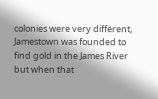colonies were very different, Jamestown was founded to find gold in the James River but when that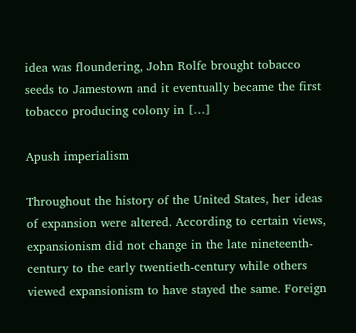idea was floundering, John Rolfe brought tobacco seeds to Jamestown and it eventually became the first tobacco producing colony in […]

Apush imperialism

Throughout the history of the United States, her ideas of expansion were altered. According to certain views, expansionism did not change in the late nineteenth-century to the early twentieth-century while others viewed expansionism to have stayed the same. Foreign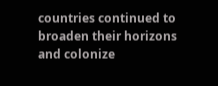countries continued to broaden their horizons and colonize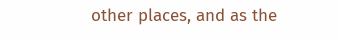other places, and as the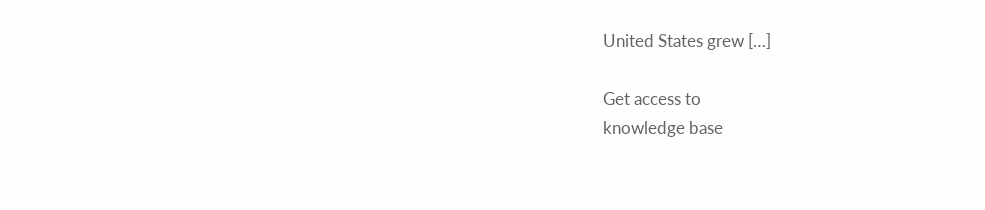United States grew […]

Get access to
knowledge base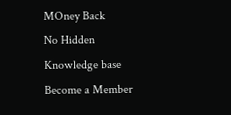MOney Back
No Hidden
Knowledge base
Become a Member